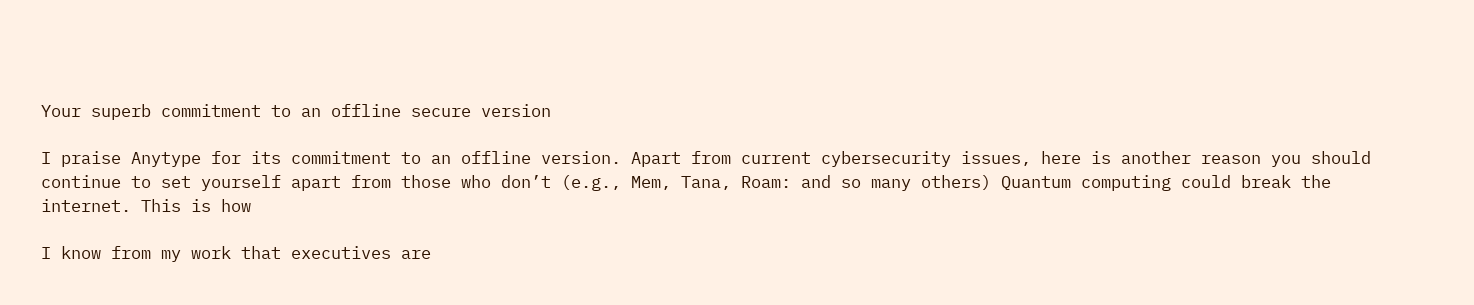Your superb commitment to an offline secure version

I praise Anytype for its commitment to an offline version. Apart from current cybersecurity issues, here is another reason you should continue to set yourself apart from those who don’t (e.g., Mem, Tana, Roam: and so many others) Quantum computing could break the internet. This is how

I know from my work that executives are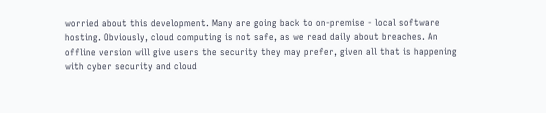worried about this development. Many are going back to on-premise - local software hosting. Obviously, cloud computing is not safe, as we read daily about breaches. An offline version will give users the security they may prefer, given all that is happening with cyber security and cloud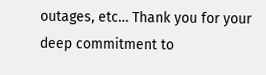outages, etc… Thank you for your deep commitment to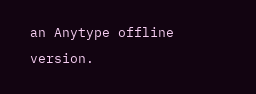an Anytype offline version.